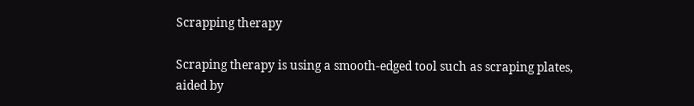Scrapping therapy

Scraping therapy is using a smooth-edged tool such as scraping plates, aided by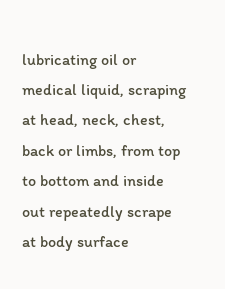lubricating oil or medical liquid, scraping at head, neck, chest, back or limbs, from top to bottom and inside out repeatedly scrape at body surface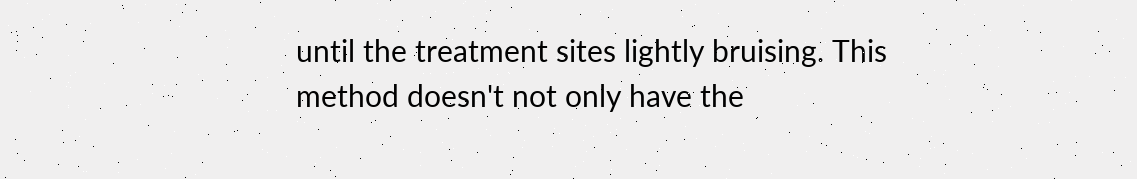until the treatment sites lightly bruising. This method doesn't not only have the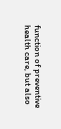function of preventive health care, but also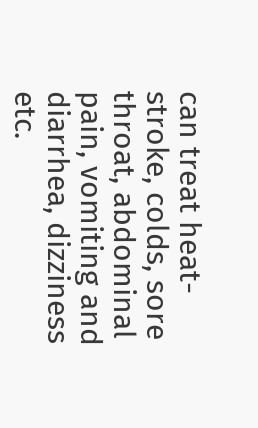can treat heat-stroke, colds, sore throat, abdominal pain, vomiting and diarrhea, dizziness etc.